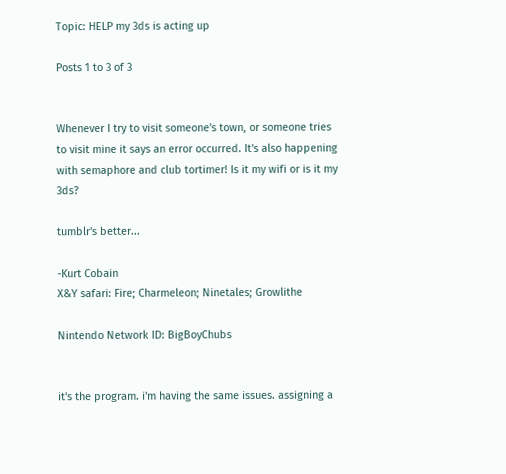Topic: HELP my 3ds is acting up

Posts 1 to 3 of 3


Whenever I try to visit someone's town, or someone tries to visit mine it says an error occurred. It's also happening with semaphore and club tortimer! Is it my wifi or is it my 3ds?

tumblr's better...

-Kurt Cobain
X&Y safari: Fire; Charmeleon; Ninetales; Growlithe

Nintendo Network ID: BigBoyChubs


it's the program. i'm having the same issues. assigning a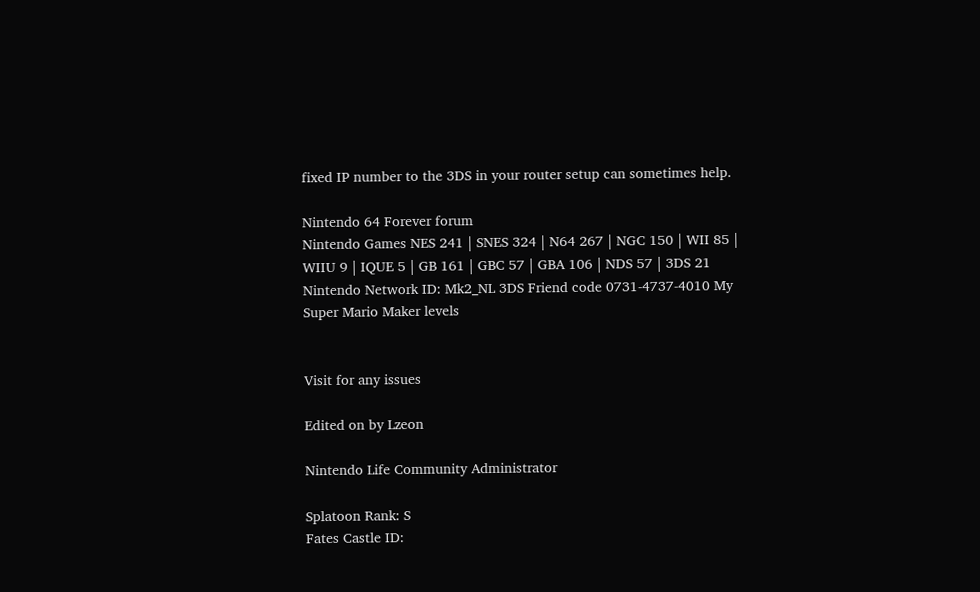fixed IP number to the 3DS in your router setup can sometimes help.

Nintendo 64 Forever forum
Nintendo Games NES 241 | SNES 324 | N64 267 | NGC 150 | WII 85 | WIIU 9 | IQUE 5 | GB 161 | GBC 57 | GBA 106 | NDS 57 | 3DS 21
Nintendo Network ID: Mk2_NL 3DS Friend code 0731-4737-4010 My Super Mario Maker levels


Visit for any issues

Edited on by Lzeon

Nintendo Life Community Administrator

Splatoon Rank: S
Fates Castle ID: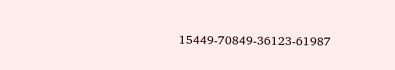15449-70849-36123-61987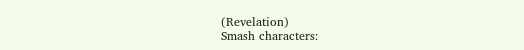(Revelation)
Smash characters: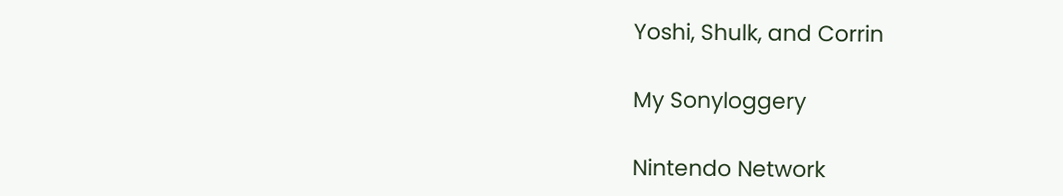Yoshi, Shulk, and Corrin

My Sonyloggery

Nintendo Network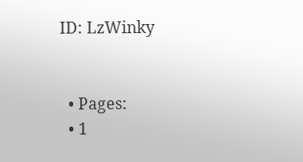ID: LzWinky


  • Pages:
  • 1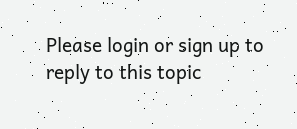Please login or sign up to reply to this topic